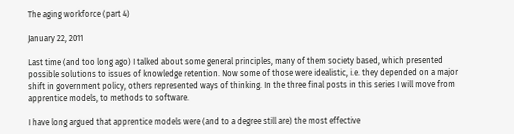The aging workforce (part 4)

January 22, 2011

Last time (and too long ago) I talked about some general principles, many of them society based, which presented possible solutions to issues of knowledge retention. Now some of those were idealistic, i.e. they depended on a major shift in government policy, others represented ways of thinking. In the three final posts in this series I will move from apprentice models, to methods to software.

I have long argued that apprentice models were (and to a degree still are) the most effective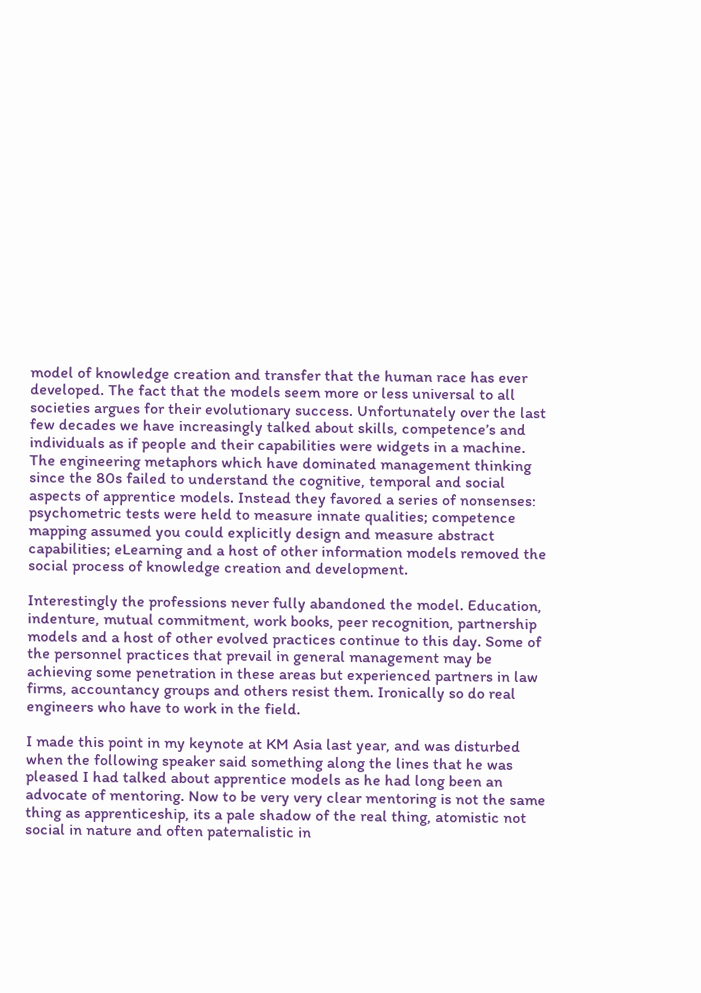model of knowledge creation and transfer that the human race has ever developed. The fact that the models seem more or less universal to all societies argues for their evolutionary success. Unfortunately over the last few decades we have increasingly talked about skills, competence’s and individuals as if people and their capabilities were widgets in a machine. The engineering metaphors which have dominated management thinking since the 80s failed to understand the cognitive, temporal and social aspects of apprentice models. Instead they favored a series of nonsenses: psychometric tests were held to measure innate qualities; competence mapping assumed you could explicitly design and measure abstract capabilities; eLearning and a host of other information models removed the social process of knowledge creation and development.

Interestingly the professions never fully abandoned the model. Education, indenture, mutual commitment, work books, peer recognition, partnership models and a host of other evolved practices continue to this day. Some of the personnel practices that prevail in general management may be achieving some penetration in these areas but experienced partners in law firms, accountancy groups and others resist them. Ironically so do real engineers who have to work in the field.

I made this point in my keynote at KM Asia last year, and was disturbed when the following speaker said something along the lines that he was pleased I had talked about apprentice models as he had long been an advocate of mentoring. Now to be very very clear mentoring is not the same thing as apprenticeship, its a pale shadow of the real thing, atomistic not social in nature and often paternalistic in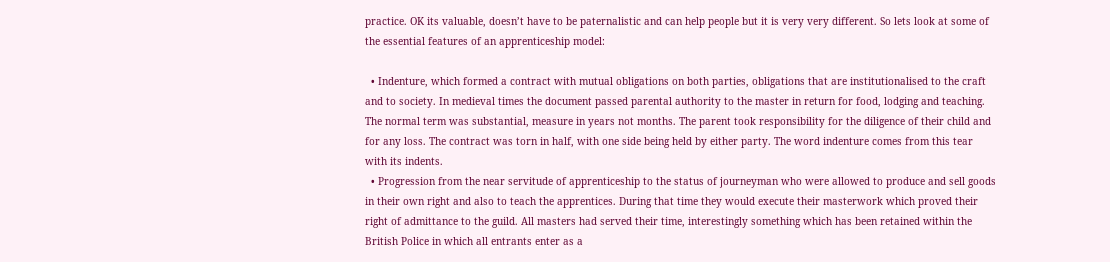practice. OK its valuable, doesn’t have to be paternalistic and can help people but it is very very different. So lets look at some of the essential features of an apprenticeship model:

  • Indenture, which formed a contract with mutual obligations on both parties, obligations that are institutionalised to the craft and to society. In medieval times the document passed parental authority to the master in return for food, lodging and teaching. The normal term was substantial, measure in years not months. The parent took responsibility for the diligence of their child and for any loss. The contract was torn in half, with one side being held by either party. The word indenture comes from this tear with its indents.
  • Progression from the near servitude of apprenticeship to the status of journeyman who were allowed to produce and sell goods in their own right and also to teach the apprentices. During that time they would execute their masterwork which proved their right of admittance to the guild. All masters had served their time, interestingly something which has been retained within the British Police in which all entrants enter as a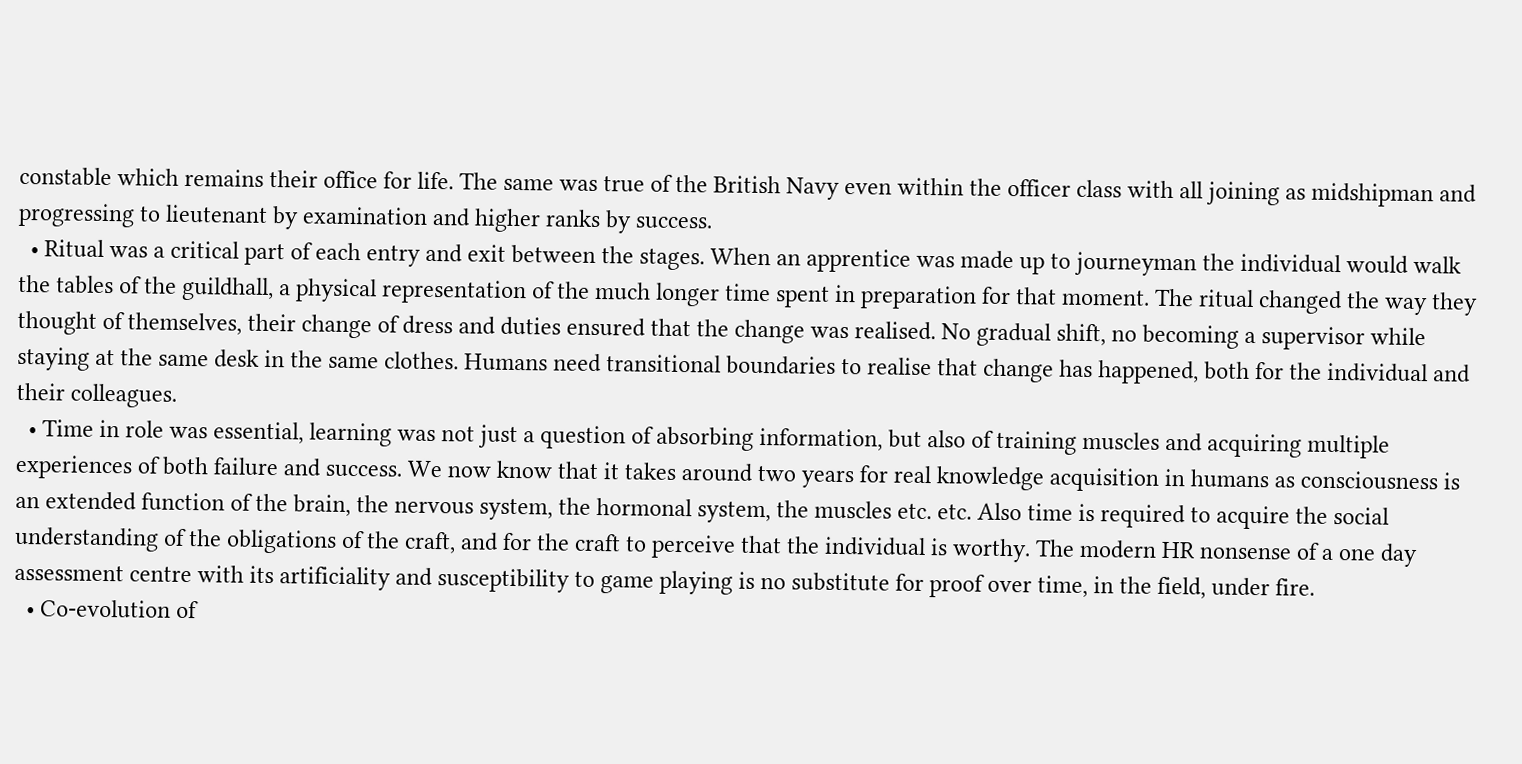constable which remains their office for life. The same was true of the British Navy even within the officer class with all joining as midshipman and progressing to lieutenant by examination and higher ranks by success.
  • Ritual was a critical part of each entry and exit between the stages. When an apprentice was made up to journeyman the individual would walk the tables of the guildhall, a physical representation of the much longer time spent in preparation for that moment. The ritual changed the way they thought of themselves, their change of dress and duties ensured that the change was realised. No gradual shift, no becoming a supervisor while staying at the same desk in the same clothes. Humans need transitional boundaries to realise that change has happened, both for the individual and their colleagues.
  • Time in role was essential, learning was not just a question of absorbing information, but also of training muscles and acquiring multiple experiences of both failure and success. We now know that it takes around two years for real knowledge acquisition in humans as consciousness is an extended function of the brain, the nervous system, the hormonal system, the muscles etc. etc. Also time is required to acquire the social understanding of the obligations of the craft, and for the craft to perceive that the individual is worthy. The modern HR nonsense of a one day assessment centre with its artificiality and susceptibility to game playing is no substitute for proof over time, in the field, under fire.
  • Co-evolution of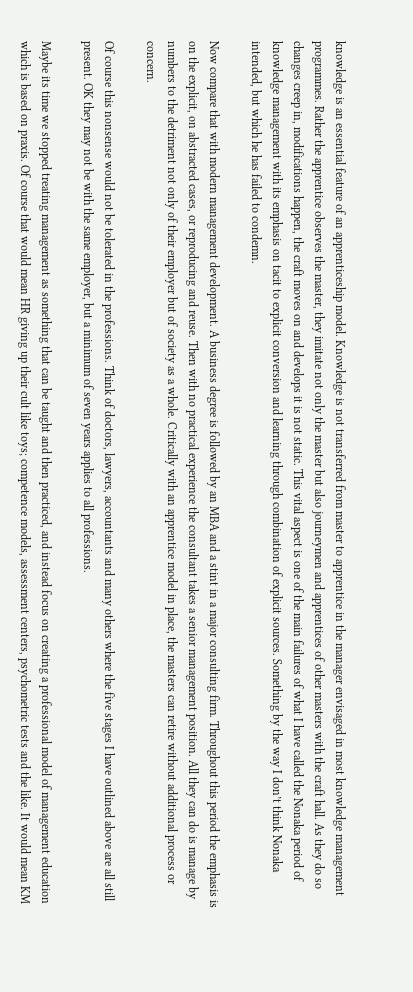knowledge is an essential feature of an apprenticeship model. Knowledge is not transferred from master to apprentice in the manager envisaged in most knowledge management programmes. Rather the apprentice observes the master, they imitate not only the master but also journeymen and apprentices of other masters with the craft hall. As they do so changes creep in, modifications happen, the craft moves on and develops it is not static. This vital aspect is one of the main failures of what I have called the Nonaka period of knowledge management with its emphasis on tacit to explicit conversion and learning through combination of explicit sources. Something by the way I don’t think Nonaka intended, but which he has failed to condemn.

Now compare that with modern management development. A business degree is followed by an MBA and a stint in a major consulting firm. Throughout this period the emphasis is on the explicit, on abstracted cases, or reproducing and reuse. Then with no practical experience the consultant takes a senior management position. All they can do is manage by numbers to the detriment not only of their employer but of society as a whole. Critically with an apprentice model in place, the masters can retire without additional process or concern.

Of course this nonsense would not be tolerated in the professions. Think of doctors, lawyers, accountants and many others where the five stages I have outlined above are all still present. OK they may not be with the same employer, but a minimum of seven years applies to all professions.

Maybe its time we stopped treating management as something that can be taught and then practiced, and instead focus on creating a professional model of management education which is based on praxis. Of course that would mean HR giving up their cult like toys; competence models, assessment centers, psychometric tests and the like. It would mean KM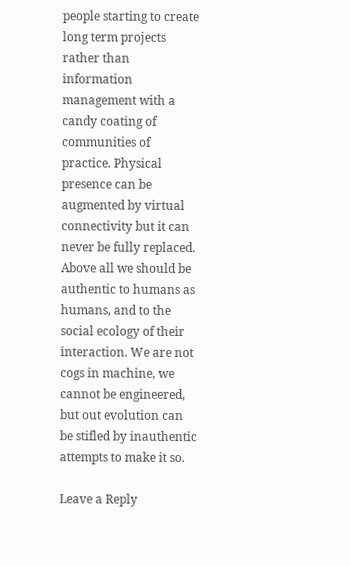people starting to create long term projects rather than information management with a candy coating of communities of practice. Physical presence can be augmented by virtual connectivity but it can never be fully replaced. Above all we should be authentic to humans as humans, and to the social ecology of their interaction. We are not cogs in machine, we cannot be engineered, but out evolution can be stifled by inauthentic attempts to make it so.

Leave a Reply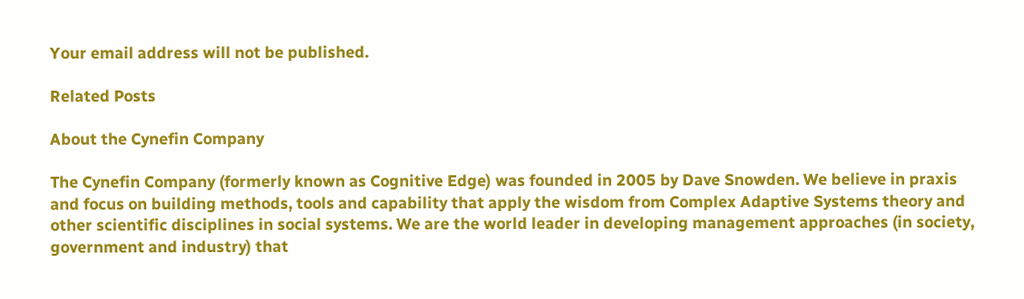Your email address will not be published.

Related Posts

About the Cynefin Company

The Cynefin Company (formerly known as Cognitive Edge) was founded in 2005 by Dave Snowden. We believe in praxis and focus on building methods, tools and capability that apply the wisdom from Complex Adaptive Systems theory and other scientific disciplines in social systems. We are the world leader in developing management approaches (in society, government and industry) that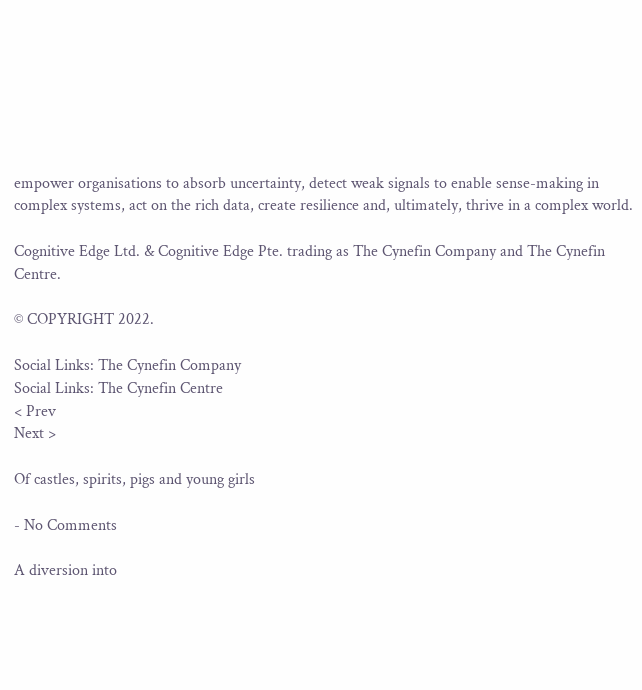empower organisations to absorb uncertainty, detect weak signals to enable sense-making in complex systems, act on the rich data, create resilience and, ultimately, thrive in a complex world.

Cognitive Edge Ltd. & Cognitive Edge Pte. trading as The Cynefin Company and The Cynefin Centre.

© COPYRIGHT 2022.

Social Links: The Cynefin Company
Social Links: The Cynefin Centre
< Prev
Next >

Of castles, spirits, pigs and young girls

- No Comments

A diversion into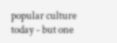popular culture today - but one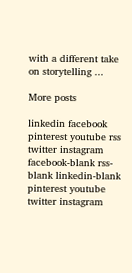with a different take on storytelling ...

More posts

linkedin facebook pinterest youtube rss twitter instagram facebook-blank rss-blank linkedin-blank pinterest youtube twitter instagram